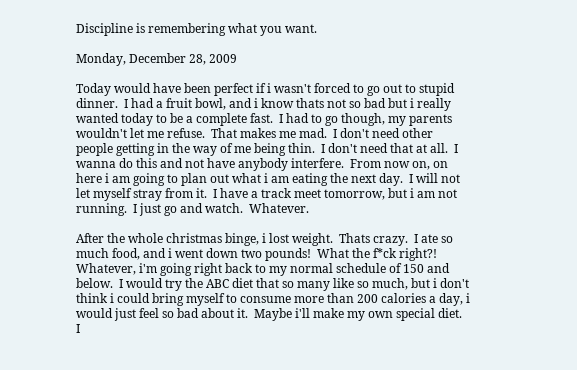Discipline is remembering what you want.

Monday, December 28, 2009

Today would have been perfect if i wasn't forced to go out to stupid dinner.  I had a fruit bowl, and i know thats not so bad but i really wanted today to be a complete fast.  I had to go though, my parents wouldn't let me refuse.  That makes me mad.  I don't need other people getting in the way of me being thin.  I don't need that at all.  I wanna do this and not have anybody interfere.  From now on, on here i am going to plan out what i am eating the next day.  I will not let myself stray from it.  I have a track meet tomorrow, but i am not running.  I just go and watch.  Whatever.

After the whole christmas binge, i lost weight.  Thats crazy.  I ate so much food, and i went down two pounds!  What the f*ck right?!  Whatever, i'm going right back to my normal schedule of 150 and below.  I would try the ABC diet that so many like so much, but i don't think i could bring myself to consume more than 200 calories a day, i would just feel so bad about it.  Maybe i'll make my own special diet.  I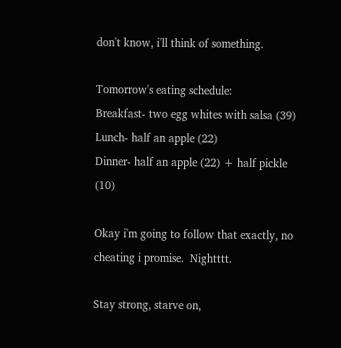don't know, i'll think of something.

Tomorrow's eating schedule:
Breakfast- two egg whites with salsa (39)
Lunch- half an apple (22)
Dinner- half an apple (22) + half pickle (10)

Okay i'm going to follow that exactly, no cheating i promise.  Nightttt.

Stay strong, starve on,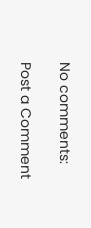No comments:

Post a Comment